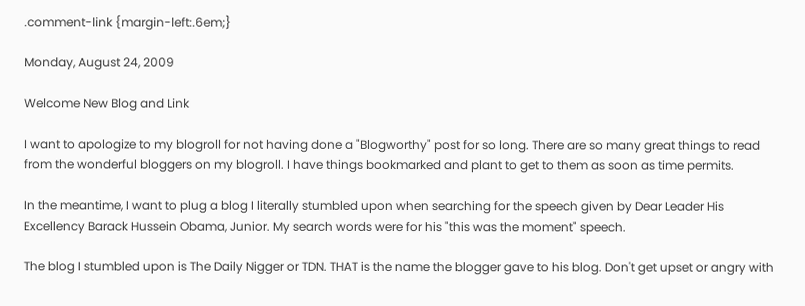.comment-link {margin-left:.6em;}

Monday, August 24, 2009

Welcome New Blog and Link

I want to apologize to my blogroll for not having done a "Blogworthy" post for so long. There are so many great things to read from the wonderful bloggers on my blogroll. I have things bookmarked and plant to get to them as soon as time permits.

In the meantime, I want to plug a blog I literally stumbled upon when searching for the speech given by Dear Leader His Excellency Barack Hussein Obama, Junior. My search words were for his "this was the moment" speech.

The blog I stumbled upon is The Daily Nigger or TDN. THAT is the name the blogger gave to his blog. Don't get upset or angry with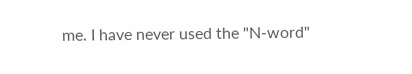me. I have never used the "N-word"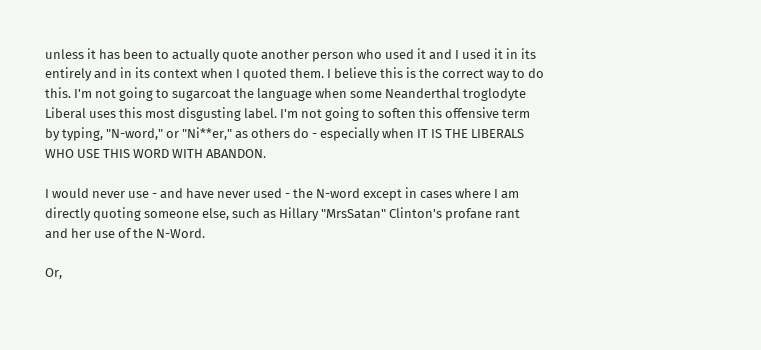unless it has been to actually quote another person who used it and I used it in its entirely and in its context when I quoted them. I believe this is the correct way to do this. I'm not going to sugarcoat the language when some Neanderthal troglodyte Liberal uses this most disgusting label. I'm not going to soften this offensive term by typing, "N-word," or "Ni**er," as others do - especially when IT IS THE LIBERALS WHO USE THIS WORD WITH ABANDON.

I would never use - and have never used - the N-word except in cases where I am directly quoting someone else, such as Hillary "MrsSatan" Clinton's profane rant and her use of the N-Word.

Or,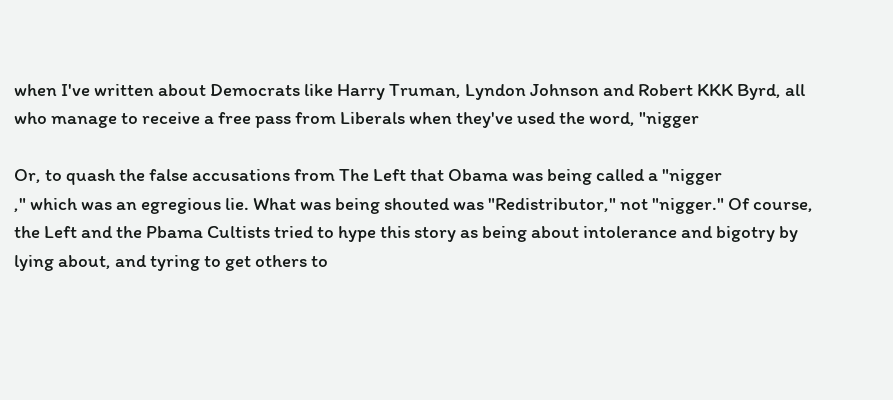when I've written about Democrats like Harry Truman, Lyndon Johnson and Robert KKK Byrd, all who manage to receive a free pass from Liberals when they've used the word, "nigger

Or, to quash the false accusations from The Left that Obama was being called a "nigger
," which was an egregious lie. What was being shouted was "Redistributor," not "nigger." Of course, the Left and the Pbama Cultists tried to hype this story as being about intolerance and bigotry by lying about, and tyring to get others to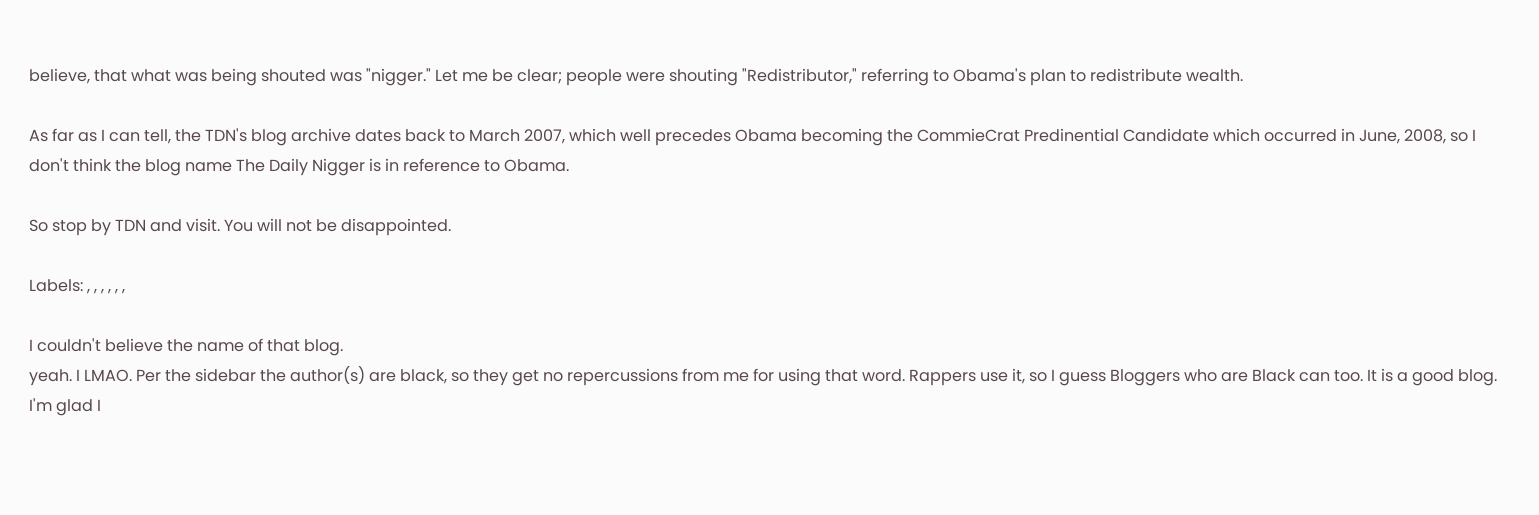believe, that what was being shouted was "nigger." Let me be clear; people were shouting "Redistributor," referring to Obama's plan to redistribute wealth.

As far as I can tell, the TDN's blog archive dates back to March 2007, which well precedes Obama becoming the CommieCrat Predinential Candidate which occurred in June, 2008, so I don't think the blog name The Daily Nigger is in reference to Obama.

So stop by TDN and visit. You will not be disappointed.

Labels: , , , , , ,

I couldn't believe the name of that blog.
yeah. I LMAO. Per the sidebar the author(s) are black, so they get no repercussions from me for using that word. Rappers use it, so I guess Bloggers who are Black can too. It is a good blog. I'm glad I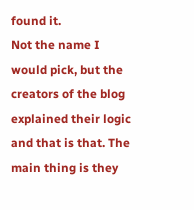found it.
Not the name I would pick, but the creators of the blog explained their logic and that is that. The main thing is they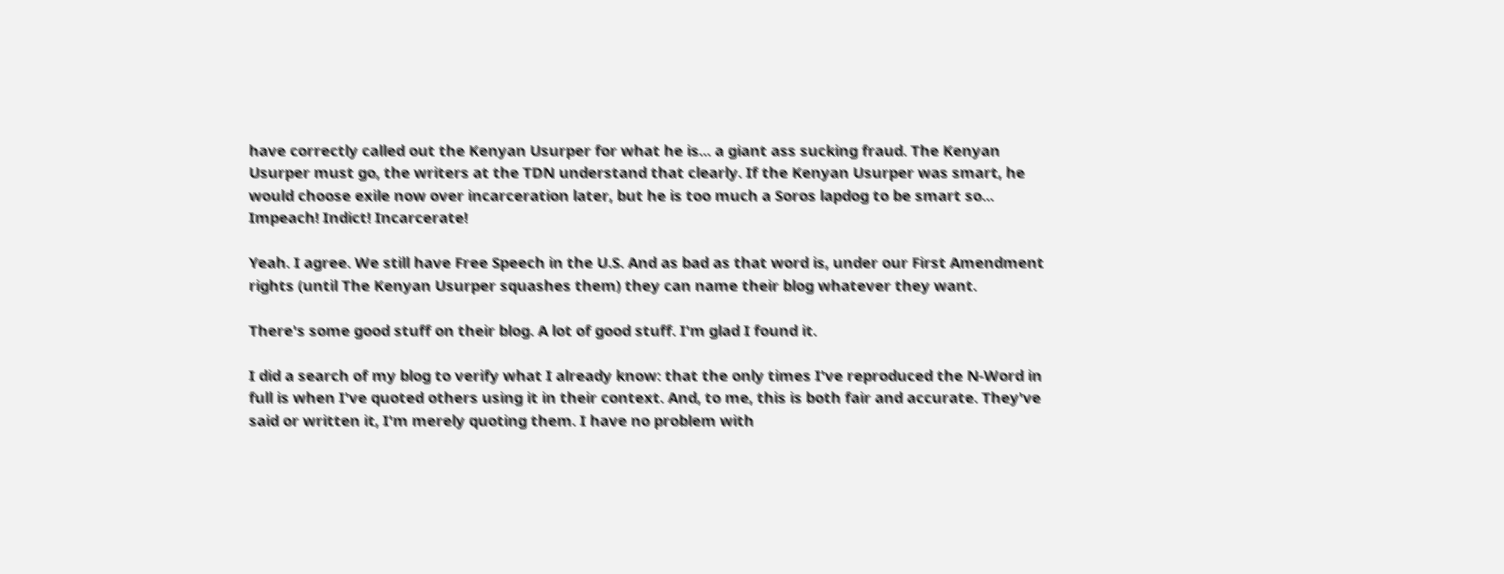have correctly called out the Kenyan Usurper for what he is... a giant ass sucking fraud. The Kenyan Usurper must go, the writers at the TDN understand that clearly. If the Kenyan Usurper was smart, he would choose exile now over incarceration later, but he is too much a Soros lapdog to be smart so... Impeach! Indict! Incarcerate!

Yeah. I agree. We still have Free Speech in the U.S. And as bad as that word is, under our First Amendment rights (until The Kenyan Usurper squashes them) they can name their blog whatever they want.

There's some good stuff on their blog. A lot of good stuff. I'm glad I found it.

I did a search of my blog to verify what I already know: that the only times I've reproduced the N-Word in full is when I've quoted others using it in their context. And, to me, this is both fair and accurate. They've said or written it, I'm merely quoting them. I have no problem with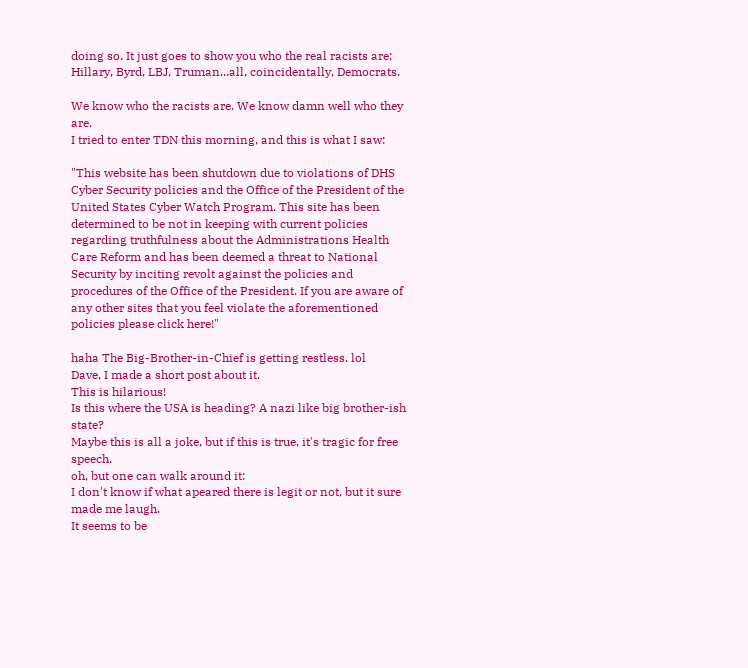doing so. It just goes to show you who the real racists are: Hillary, Byrd, LBJ, Truman...all, coincidentally, Democrats.

We know who the racists are. We know damn well who they are.
I tried to enter TDN this morning, and this is what I saw:

"This website has been shutdown due to violations of DHS Cyber Security policies and the Office of the President of the United States Cyber Watch Program. This site has been determined to be not in keeping with current policies regarding truthfulness about the Administrations Health Care Reform and has been deemed a threat to National Security by inciting revolt against the policies and procedures of the Office of the President. If you are aware of any other sites that you feel violate the aforementioned policies please click here!"

haha The Big-Brother-in-Chief is getting restless. lol
Dave, I made a short post about it.
This is hilarious!
Is this where the USA is heading? A nazi like big brother-ish state?
Maybe this is all a joke, but if this is true, it's tragic for free speech.
oh, but one can walk around it:
I don't know if what apeared there is legit or not, but it sure made me laugh.
It seems to be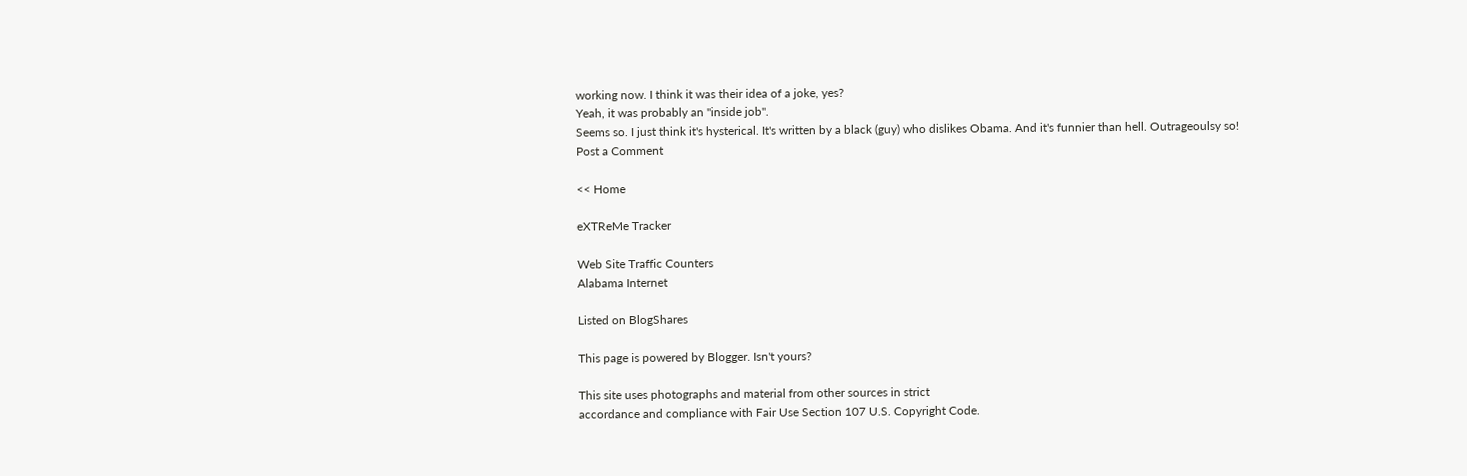working now. I think it was their idea of a joke, yes?
Yeah, it was probably an "inside job".
Seems so. I just think it's hysterical. It's written by a black (guy) who dislikes Obama. And it's funnier than hell. Outrageoulsy so!
Post a Comment

<< Home

eXTReMe Tracker

Web Site Traffic Counters
Alabama Internet

Listed on BlogShares

This page is powered by Blogger. Isn't yours?

This site uses photographs and material from other sources in strict
accordance and compliance with Fair Use Section 107 U.S. Copyright Code.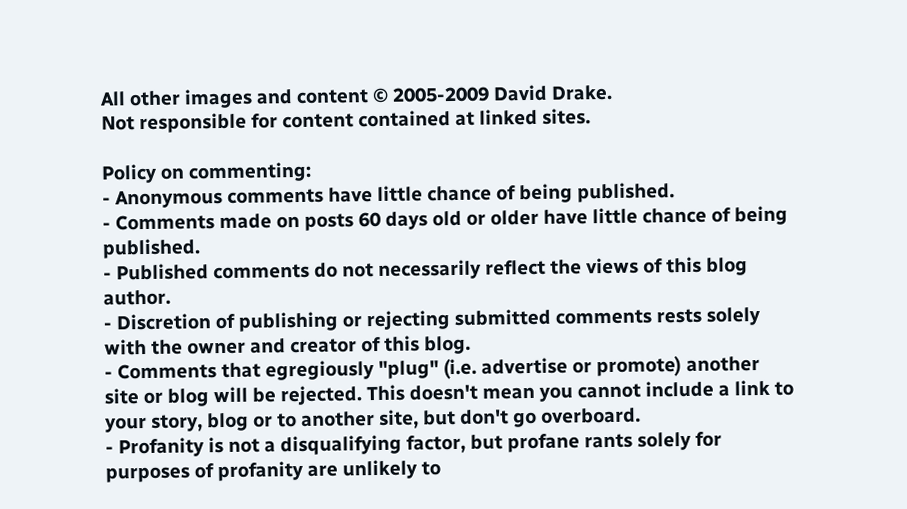All other images and content © 2005-2009 David Drake.
Not responsible for content contained at linked sites.

Policy on commenting:
- Anonymous comments have little chance of being published.
- Comments made on posts 60 days old or older have little chance of being published.
- Published comments do not necessarily reflect the views of this blog author.
- Discretion of publishing or rejecting submitted comments rests solely with the owner and creator of this blog.
- Comments that egregiously "plug" (i.e. advertise or promote) another site or blog will be rejected. This doesn't mean you cannot include a link to your story, blog or to another site, but don't go overboard.
- Profanity is not a disqualifying factor, but profane rants solely for purposes of profanity are unlikely to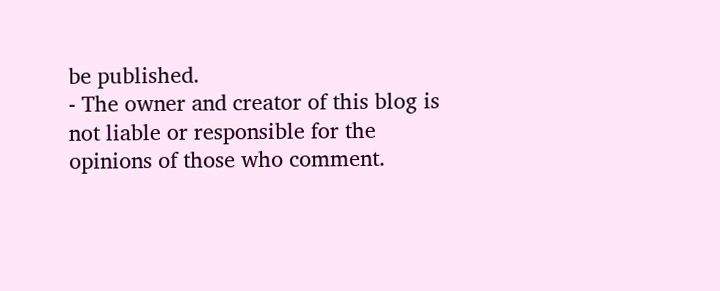be published.
- The owner and creator of this blog is not liable or responsible for the opinions of those who comment.